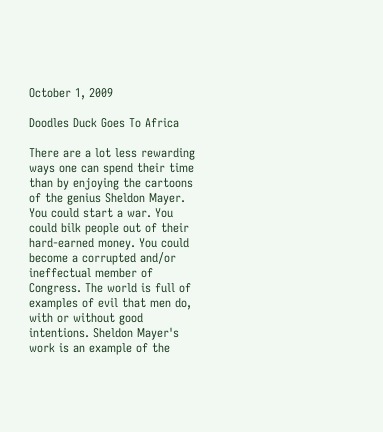October 1, 2009

Doodles Duck Goes To Africa

There are a lot less rewarding ways one can spend their time than by enjoying the cartoons of the genius Sheldon Mayer. You could start a war. You could bilk people out of their hard-earned money. You could become a corrupted and/or ineffectual member of Congress. The world is full of examples of evil that men do, with or without good intentions. Sheldon Mayer's work is an example of the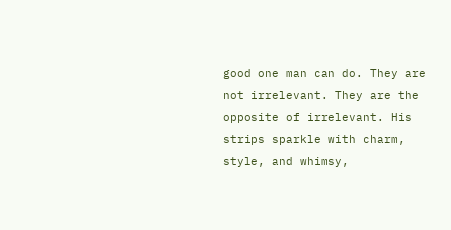good one man can do. They are not irrelevant. They are the opposite of irrelevant. His strips sparkle with charm, style, and whimsy,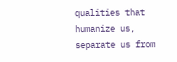qualities that humanize us, separate us from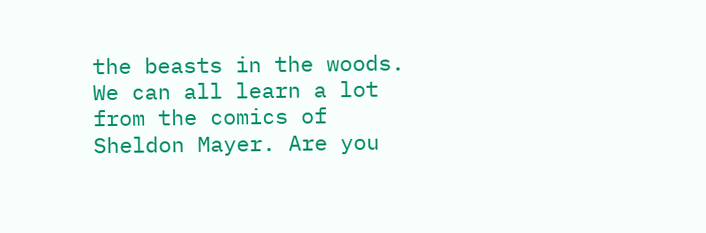the beasts in the woods. We can all learn a lot from the comics of Sheldon Mayer. Are you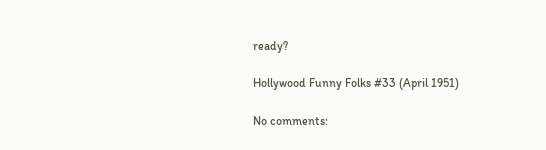ready?

Hollywood Funny Folks #33 (April 1951)

No comments: